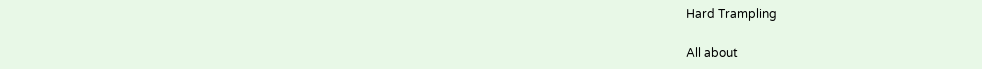Hard Trampling

All about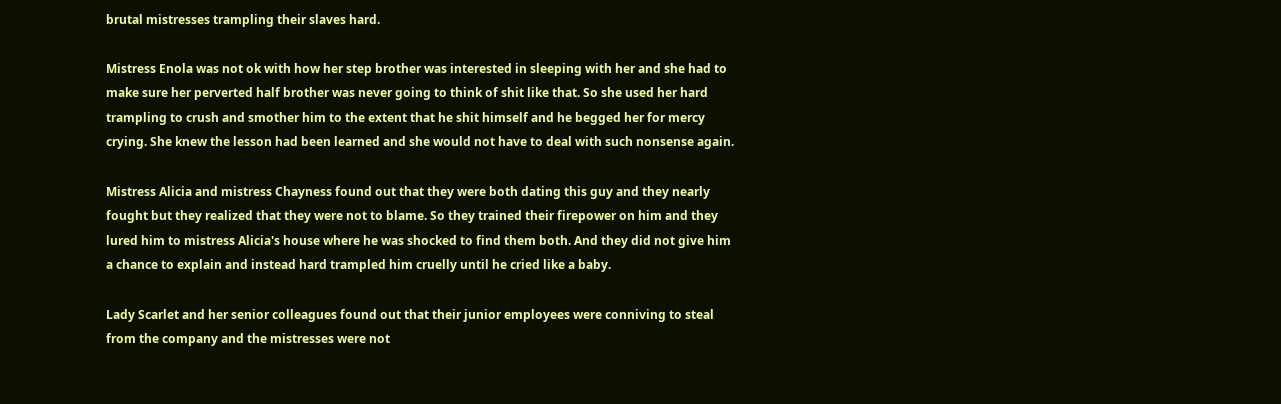brutal mistresses trampling their slaves hard.

Mistress Enola was not ok with how her step brother was interested in sleeping with her and she had to make sure her perverted half brother was never going to think of shit like that. So she used her hard trampling to crush and smother him to the extent that he shit himself and he begged her for mercy crying. She knew the lesson had been learned and she would not have to deal with such nonsense again.

Mistress Alicia and mistress Chayness found out that they were both dating this guy and they nearly fought but they realized that they were not to blame. So they trained their firepower on him and they lured him to mistress Alicia's house where he was shocked to find them both. And they did not give him a chance to explain and instead hard trampled him cruelly until he cried like a baby.

Lady Scarlet and her senior colleagues found out that their junior employees were conniving to steal from the company and the mistresses were not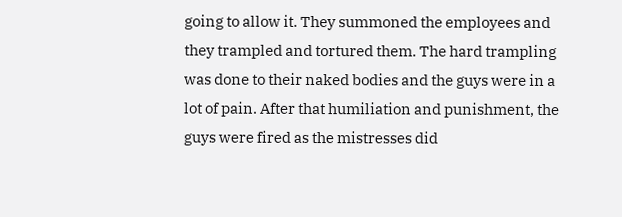going to allow it. They summoned the employees and they trampled and tortured them. The hard trampling was done to their naked bodies and the guys were in a lot of pain. After that humiliation and punishment, the guys were fired as the mistresses did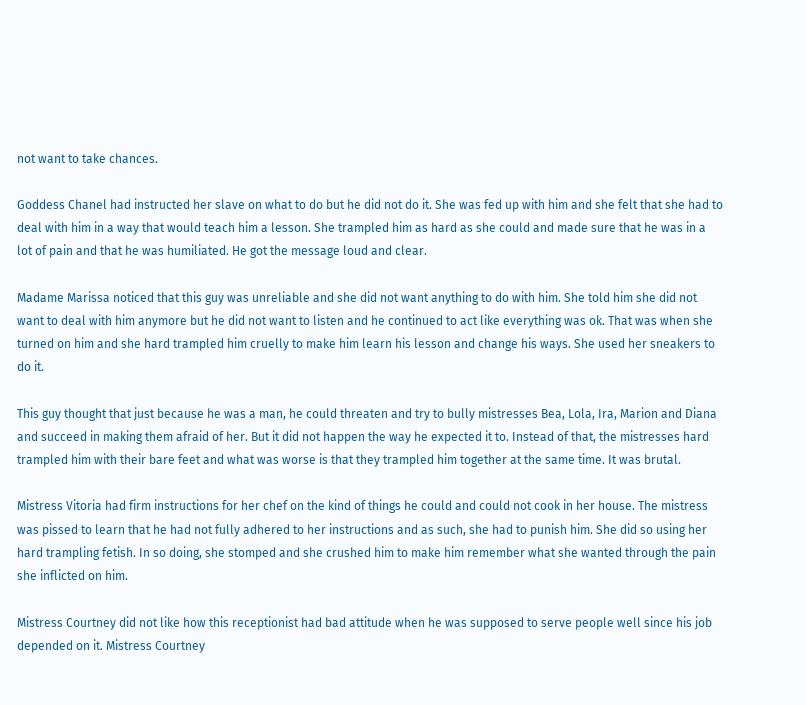not want to take chances.

Goddess Chanel had instructed her slave on what to do but he did not do it. She was fed up with him and she felt that she had to deal with him in a way that would teach him a lesson. She trampled him as hard as she could and made sure that he was in a lot of pain and that he was humiliated. He got the message loud and clear.

Madame Marissa noticed that this guy was unreliable and she did not want anything to do with him. She told him she did not want to deal with him anymore but he did not want to listen and he continued to act like everything was ok. That was when she turned on him and she hard trampled him cruelly to make him learn his lesson and change his ways. She used her sneakers to do it.

This guy thought that just because he was a man, he could threaten and try to bully mistresses Bea, Lola, Ira, Marion and Diana and succeed in making them afraid of her. But it did not happen the way he expected it to. Instead of that, the mistresses hard trampled him with their bare feet and what was worse is that they trampled him together at the same time. It was brutal.

Mistress Vitoria had firm instructions for her chef on the kind of things he could and could not cook in her house. The mistress was pissed to learn that he had not fully adhered to her instructions and as such, she had to punish him. She did so using her hard trampling fetish. In so doing, she stomped and she crushed him to make him remember what she wanted through the pain she inflicted on him.

Mistress Courtney did not like how this receptionist had bad attitude when he was supposed to serve people well since his job depended on it. Mistress Courtney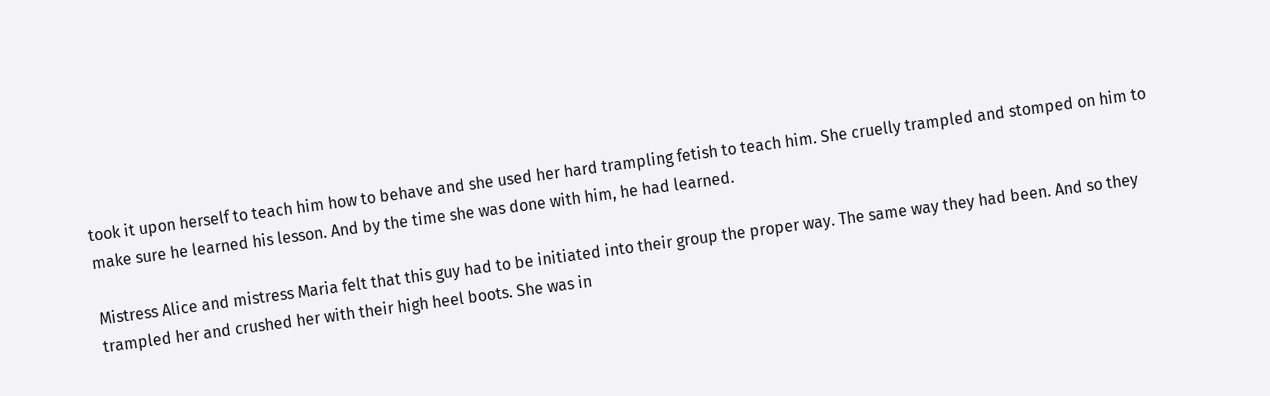took it upon herself to teach him how to behave and she used her hard trampling fetish to teach him. She cruelly trampled and stomped on him to make sure he learned his lesson. And by the time she was done with him, he had learned.

Mistress Alice and mistress Maria felt that this guy had to be initiated into their group the proper way. The same way they had been. And so they trampled her and crushed her with their high heel boots. She was in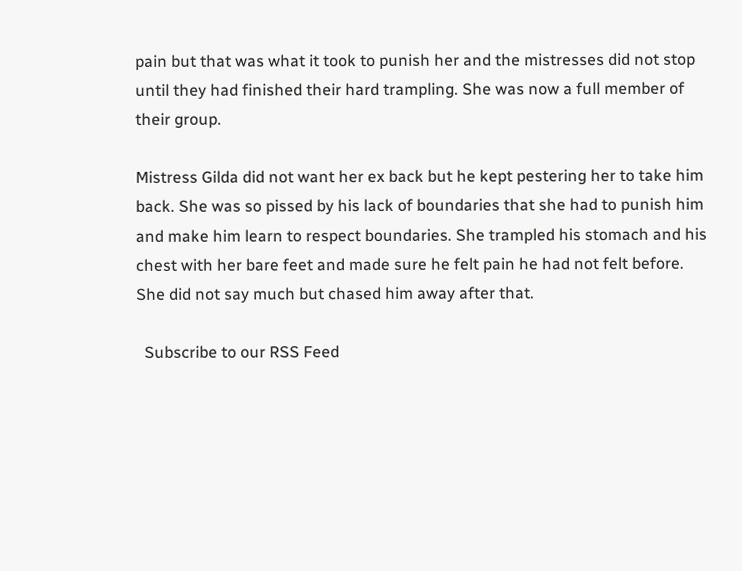pain but that was what it took to punish her and the mistresses did not stop until they had finished their hard trampling. She was now a full member of their group.

Mistress Gilda did not want her ex back but he kept pestering her to take him back. She was so pissed by his lack of boundaries that she had to punish him and make him learn to respect boundaries. She trampled his stomach and his chest with her bare feet and made sure he felt pain he had not felt before. She did not say much but chased him away after that.

  Subscribe to our RSS Feed